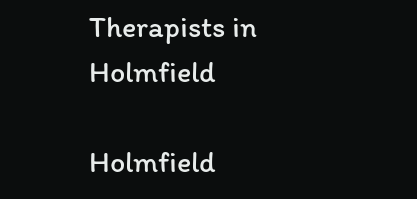Therapists in Holmfield

Holmfield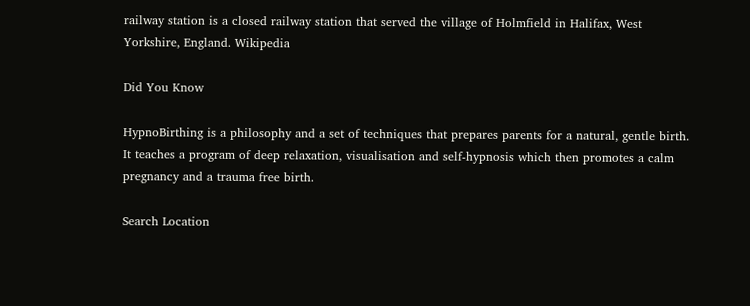railway station is a closed railway station that served the village of Holmfield in Halifax, West Yorkshire, England. Wikipedia

Did You Know

HypnoBirthing is a philosophy and a set of techniques that prepares parents for a natural, gentle birth. It teaches a program of deep relaxation, visualisation and self-hypnosis which then promotes a calm pregnancy and a trauma free birth.

Search Location